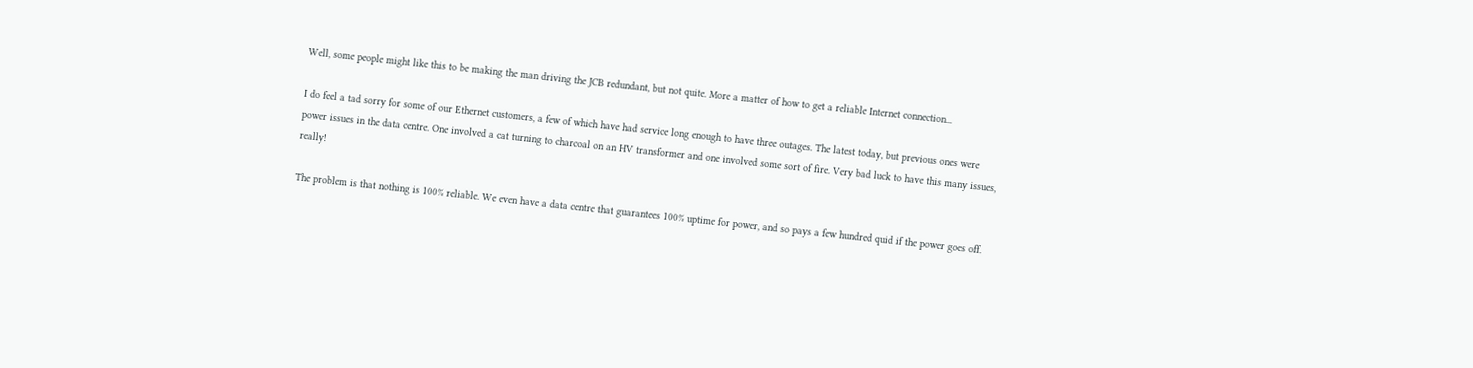Well, some people might like this to be making the man driving the JCB redundant, but not quite. More a matter of how to get a reliable Internet connection...

I do feel a tad sorry for some of our Ethernet customers, a few of which have had service long enough to have three outages. The latest today, but previous ones were power issues in the data centre. One involved a cat turning to charcoal on an HV transformer and one involved some sort of fire. Very bad luck to have this many issues, really!

The problem is that nothing is 100% reliable. We even have a data centre that guarantees 100% uptime for power, and so pays a few hundred quid if the power goes off.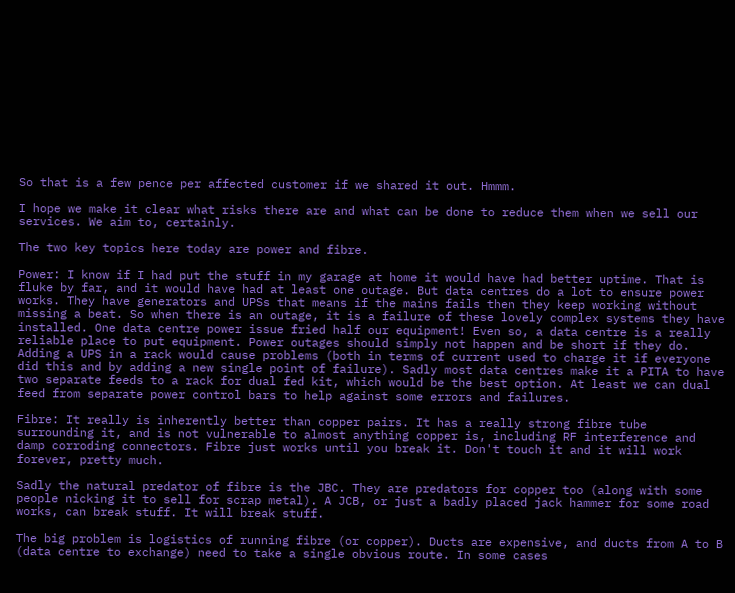So that is a few pence per affected customer if we shared it out. Hmmm.

I hope we make it clear what risks there are and what can be done to reduce them when we sell our services. We aim to, certainly.

The two key topics here today are power and fibre.

Power: I know if I had put the stuff in my garage at home it would have had better uptime. That is fluke by far, and it would have had at least one outage. But data centres do a lot to ensure power works. They have generators and UPSs that means if the mains fails then they keep working without missing a beat. So when there is an outage, it is a failure of these lovely complex systems they have installed. One data centre power issue fried half our equipment! Even so, a data centre is a really reliable place to put equipment. Power outages should simply not happen and be short if they do. Adding a UPS in a rack would cause problems (both in terms of current used to charge it if everyone did this and by adding a new single point of failure). Sadly most data centres make it a PITA to have two separate feeds to a rack for dual fed kit, which would be the best option. At least we can dual feed from separate power control bars to help against some errors and failures.

Fibre: It really is inherently better than copper pairs. It has a really strong fibre tube surrounding it, and is not vulnerable to almost anything copper is, including RF interference and damp corroding connectors. Fibre just works until you break it. Don't touch it and it will work forever, pretty much.

Sadly the natural predator of fibre is the JBC. They are predators for copper too (along with some people nicking it to sell for scrap metal). A JCB, or just a badly placed jack hammer for some road works, can break stuff. It will break stuff.

The big problem is logistics of running fibre (or copper). Ducts are expensive, and ducts from A to B (data centre to exchange) need to take a single obvious route. In some cases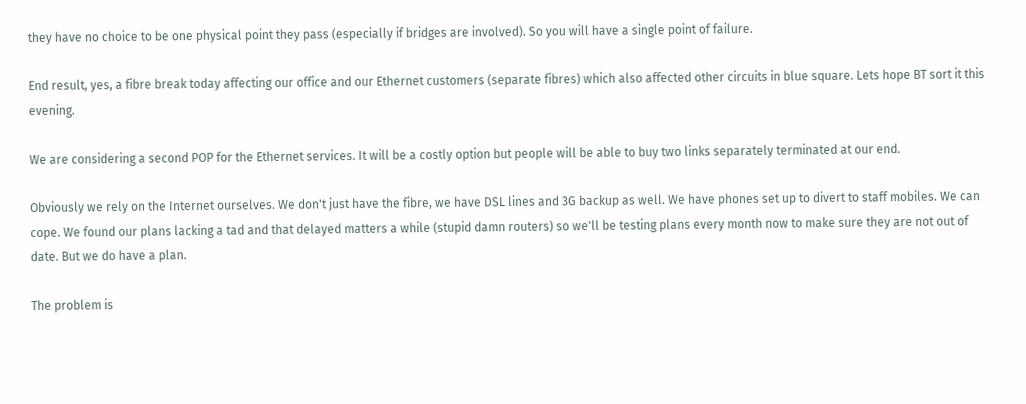they have no choice to be one physical point they pass (especially if bridges are involved). So you will have a single point of failure.

End result, yes, a fibre break today affecting our office and our Ethernet customers (separate fibres) which also affected other circuits in blue square. Lets hope BT sort it this evening.

We are considering a second POP for the Ethernet services. It will be a costly option but people will be able to buy two links separately terminated at our end.

Obviously we rely on the Internet ourselves. We don't just have the fibre, we have DSL lines and 3G backup as well. We have phones set up to divert to staff mobiles. We can cope. We found our plans lacking a tad and that delayed matters a while (stupid damn routers) so we'll be testing plans every month now to make sure they are not out of date. But we do have a plan.

The problem is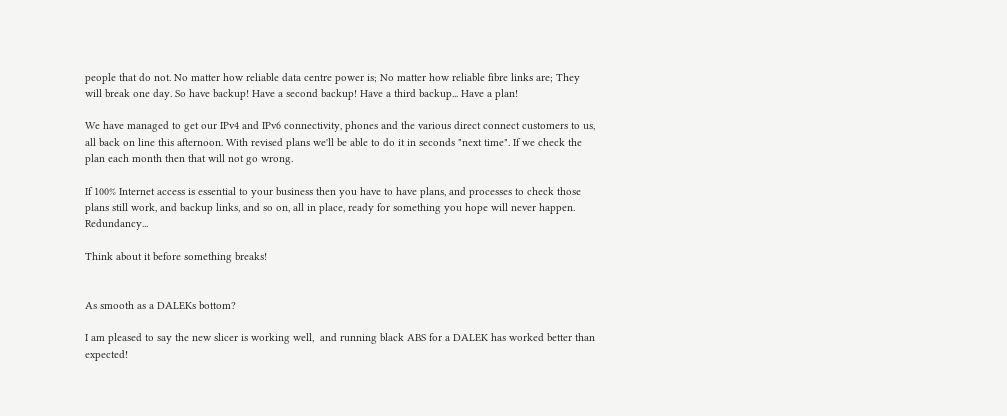people that do not. No matter how reliable data centre power is; No matter how reliable fibre links are; They will break one day. So have backup! Have a second backup! Have a third backup... Have a plan!

We have managed to get our IPv4 and IPv6 connectivity, phones and the various direct connect customers to us, all back on line this afternoon. With revised plans we'll be able to do it in seconds "next time". If we check the plan each month then that will not go wrong.

If 100% Internet access is essential to your business then you have to have plans, and processes to check those plans still work, and backup links, and so on, all in place, ready for something you hope will never happen. Redundancy...

Think about it before something breaks!


As smooth as a DALEKs bottom?

I am pleased to say the new slicer is working well,  and running black ABS for a DALEK has worked better than expected!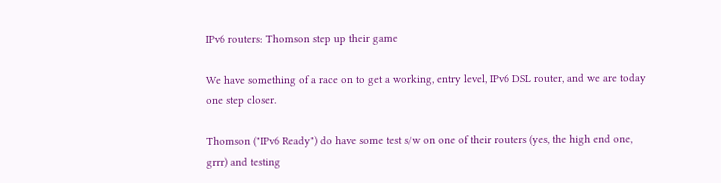IPv6 routers: Thomson step up their game

We have something of a race on to get a working, entry level, IPv6 DSL router, and we are today one step closer.

Thomson ("IPv6 Ready") do have some test s/w on one of their routers (yes, the high end one, grrr) and testing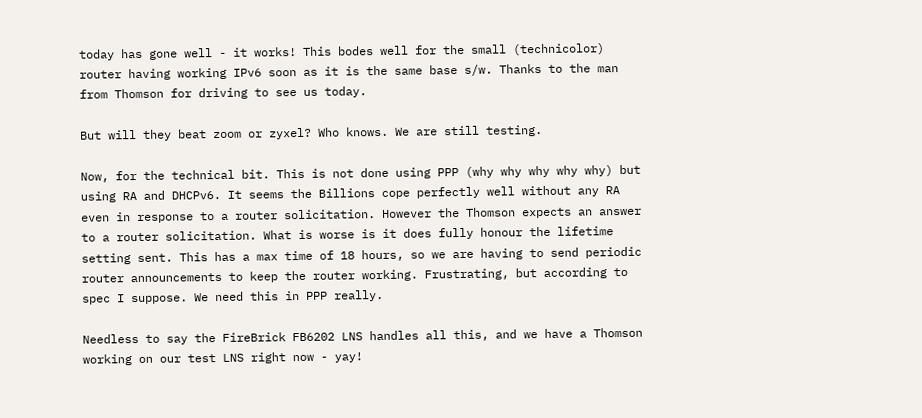today has gone well - it works! This bodes well for the small (technicolor) router having working IPv6 soon as it is the same base s/w. Thanks to the man from Thomson for driving to see us today.

But will they beat zoom or zyxel? Who knows. We are still testing.

Now, for the technical bit. This is not done using PPP (why why why why why) but using RA and DHCPv6. It seems the Billions cope perfectly well without any RA even in response to a router solicitation. However the Thomson expects an answer to a router solicitation. What is worse is it does fully honour the lifetime setting sent. This has a max time of 18 hours, so we are having to send periodic router announcements to keep the router working. Frustrating, but according to spec I suppose. We need this in PPP really.

Needless to say the FireBrick FB6202 LNS handles all this, and we have a Thomson working on our test LNS right now - yay!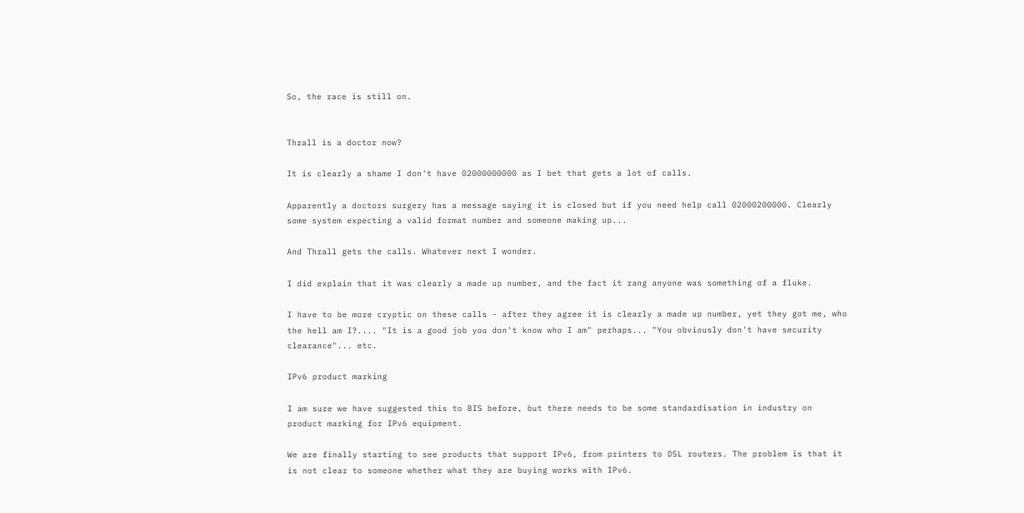So, the race is still on.


Thrall is a doctor now?

It is clearly a shame I don't have 02000000000 as I bet that gets a lot of calls.

Apparently a doctors surgery has a message saying it is closed but if you need help call 02000200000. Clearly some system expecting a valid format number and someone making up...

And Thrall gets the calls. Whatever next I wonder.

I did explain that it was clearly a made up number, and the fact it rang anyone was something of a fluke.

I have to be more cryptic on these calls - after they agree it is clearly a made up number, yet they got me, who the hell am I?.... "It is a good job you don't know who I am" perhaps... "You obviously don't have security clearance"... etc.

IPv6 product marking

I am sure we have suggested this to BIS before, but there needs to be some standardisation in industry on product marking for IPv6 equipment.

We are finally starting to see products that support IPv6, from printers to DSL routers. The problem is that it is not clear to someone whether what they are buying works with IPv6.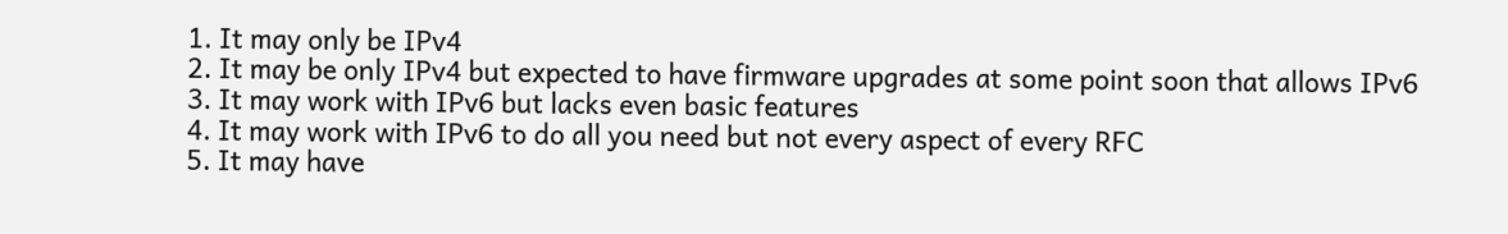1. It may only be IPv4
2. It may be only IPv4 but expected to have firmware upgrades at some point soon that allows IPv6
3. It may work with IPv6 but lacks even basic features
4. It may work with IPv6 to do all you need but not every aspect of every RFC
5. It may have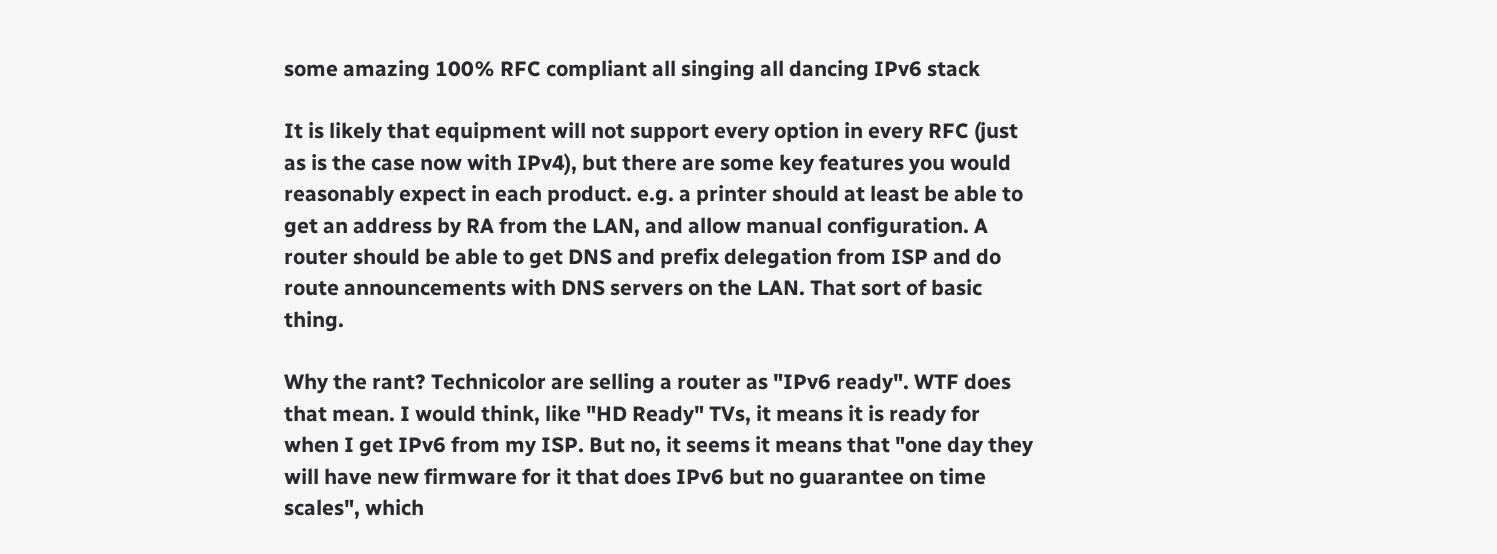some amazing 100% RFC compliant all singing all dancing IPv6 stack

It is likely that equipment will not support every option in every RFC (just as is the case now with IPv4), but there are some key features you would reasonably expect in each product. e.g. a printer should at least be able to get an address by RA from the LAN, and allow manual configuration. A router should be able to get DNS and prefix delegation from ISP and do route announcements with DNS servers on the LAN. That sort of basic thing.

Why the rant? Technicolor are selling a router as "IPv6 ready". WTF does that mean. I would think, like "HD Ready" TVs, it means it is ready for when I get IPv6 from my ISP. But no, it seems it means that "one day they will have new firmware for it that does IPv6 but no guarantee on time scales", which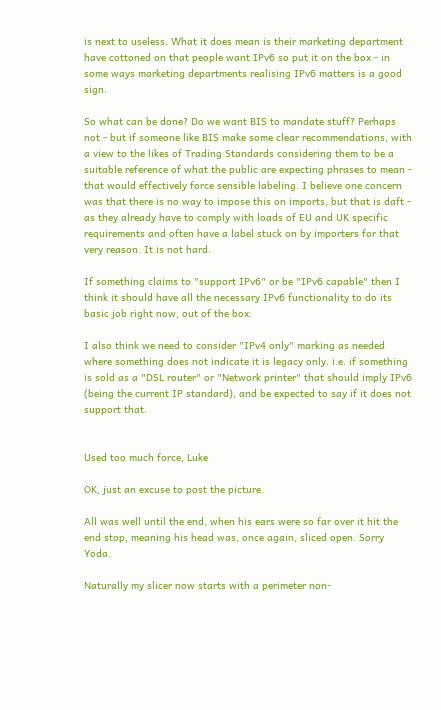is next to useless. What it does mean is their marketing department have cottoned on that people want IPv6 so put it on the box - in some ways marketing departments realising IPv6 matters is a good sign.

So what can be done? Do we want BIS to mandate stuff? Perhaps not - but if someone like BIS make some clear recommendations, with a view to the likes of Trading Standards considering them to be a suitable reference of what the public are expecting phrases to mean - that would effectively force sensible labeling. I believe one concern was that there is no way to impose this on imports, but that is daft - as they already have to comply with loads of EU and UK specific requirements and often have a label stuck on by importers for that very reason. It is not hard.

If something claims to "support IPv6" or be "IPv6 capable" then I think it should have all the necessary IPv6 functionality to do its basic job right now, out of the box.

I also think we need to consider "IPv4 only" marking as needed where something does not indicate it is legacy only. i.e. if something is sold as a "DSL router" or "Network printer" that should imply IPv6 (being the current IP standard), and be expected to say if it does not support that.


Used too much force, Luke

OK, just an excuse to post the picture.

All was well until the end, when his ears were so far over it hit the end stop, meaning his head was, once again, sliced open. Sorry Yoda.

Naturally my slicer now starts with a perimeter non-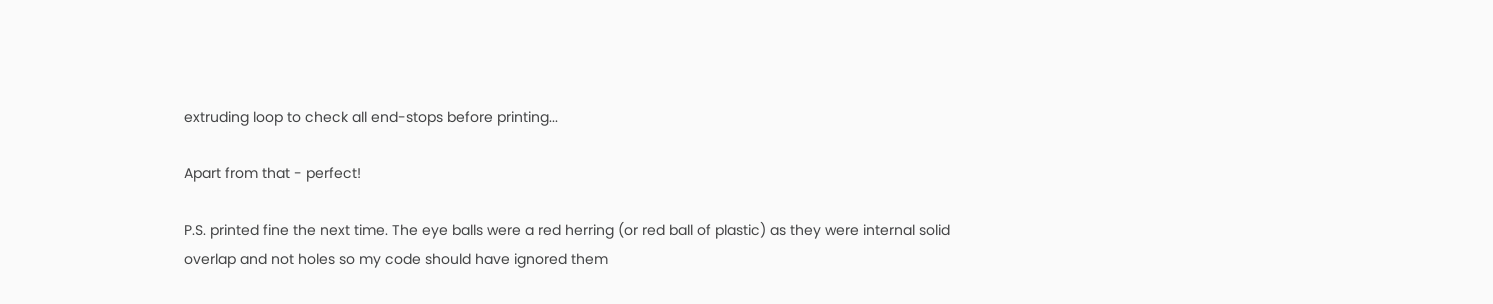extruding loop to check all end-stops before printing...

Apart from that - perfect!

P.S. printed fine the next time. The eye balls were a red herring (or red ball of plastic) as they were internal solid overlap and not holes so my code should have ignored them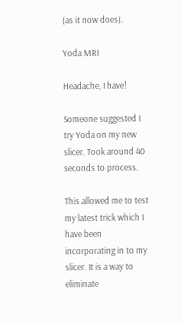(as it now does).

Yoda MRI

Headache, I have!

Someone suggested I try Yoda on my new slicer. Took around 40 seconds to process.

This allowed me to test my latest trick which I have been incorporating in to my slicer. It is a way to eliminate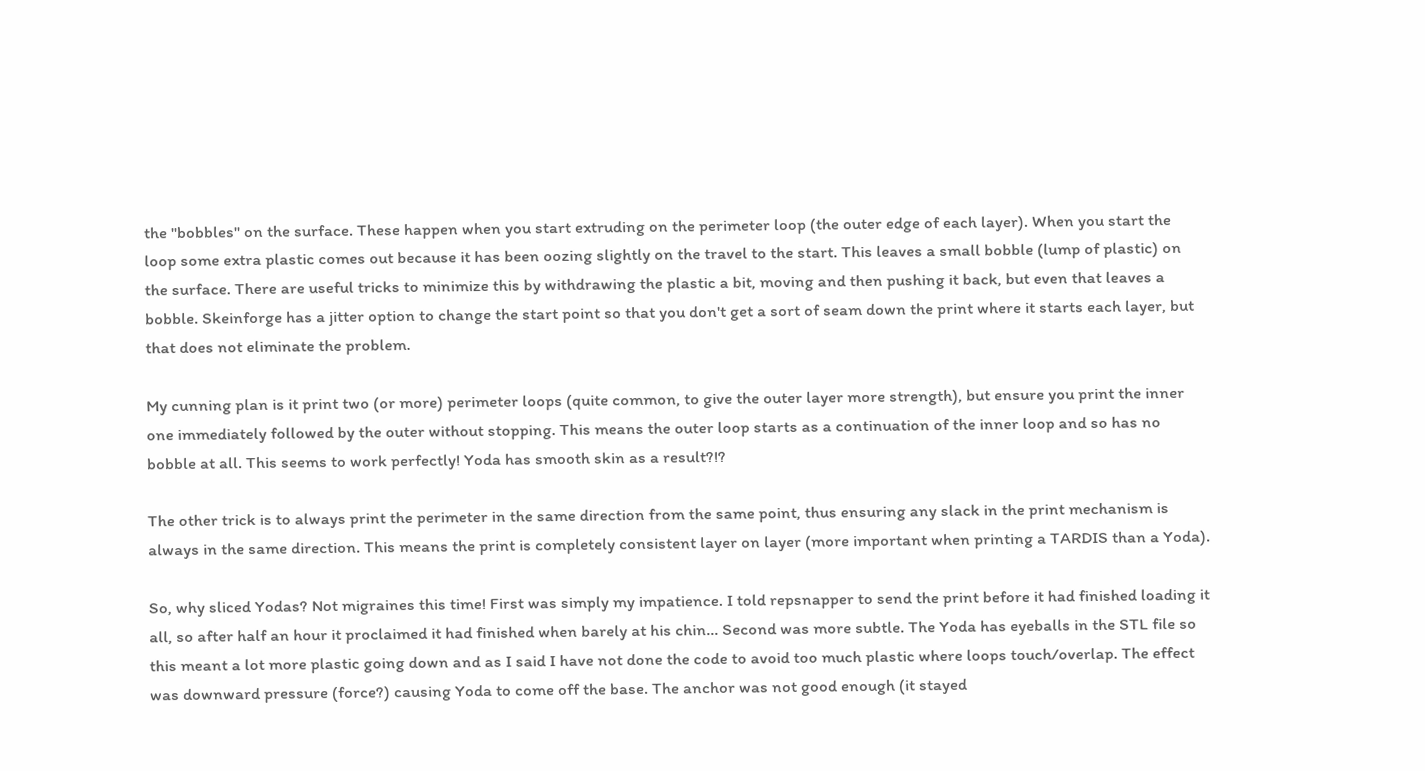the "bobbles" on the surface. These happen when you start extruding on the perimeter loop (the outer edge of each layer). When you start the loop some extra plastic comes out because it has been oozing slightly on the travel to the start. This leaves a small bobble (lump of plastic) on the surface. There are useful tricks to minimize this by withdrawing the plastic a bit, moving and then pushing it back, but even that leaves a bobble. Skeinforge has a jitter option to change the start point so that you don't get a sort of seam down the print where it starts each layer, but that does not eliminate the problem.

My cunning plan is it print two (or more) perimeter loops (quite common, to give the outer layer more strength), but ensure you print the inner one immediately followed by the outer without stopping. This means the outer loop starts as a continuation of the inner loop and so has no bobble at all. This seems to work perfectly! Yoda has smooth skin as a result?!?

The other trick is to always print the perimeter in the same direction from the same point, thus ensuring any slack in the print mechanism is always in the same direction. This means the print is completely consistent layer on layer (more important when printing a TARDIS than a Yoda).

So, why sliced Yodas? Not migraines this time! First was simply my impatience. I told repsnapper to send the print before it had finished loading it all, so after half an hour it proclaimed it had finished when barely at his chin... Second was more subtle. The Yoda has eyeballs in the STL file so this meant a lot more plastic going down and as I said I have not done the code to avoid too much plastic where loops touch/overlap. The effect was downward pressure (force?) causing Yoda to come off the base. The anchor was not good enough (it stayed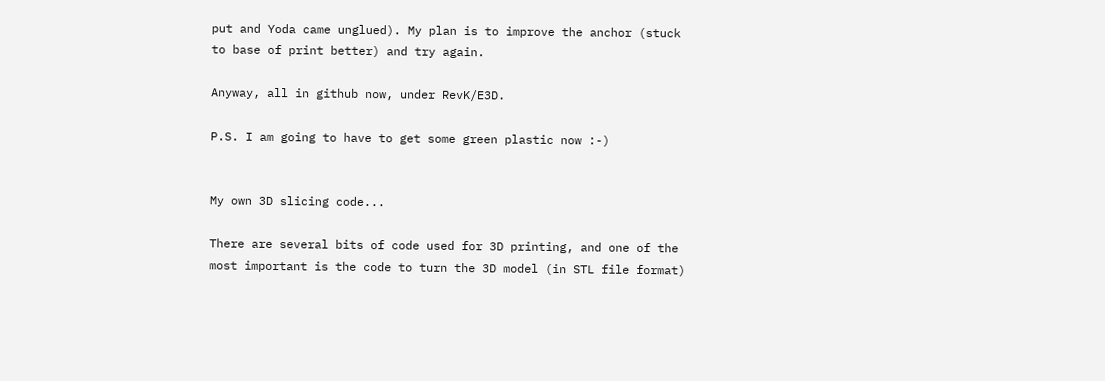put and Yoda came unglued). My plan is to improve the anchor (stuck to base of print better) and try again.

Anyway, all in github now, under RevK/E3D.

P.S. I am going to have to get some green plastic now :-)


My own 3D slicing code...

There are several bits of code used for 3D printing, and one of the most important is the code to turn the 3D model (in STL file format)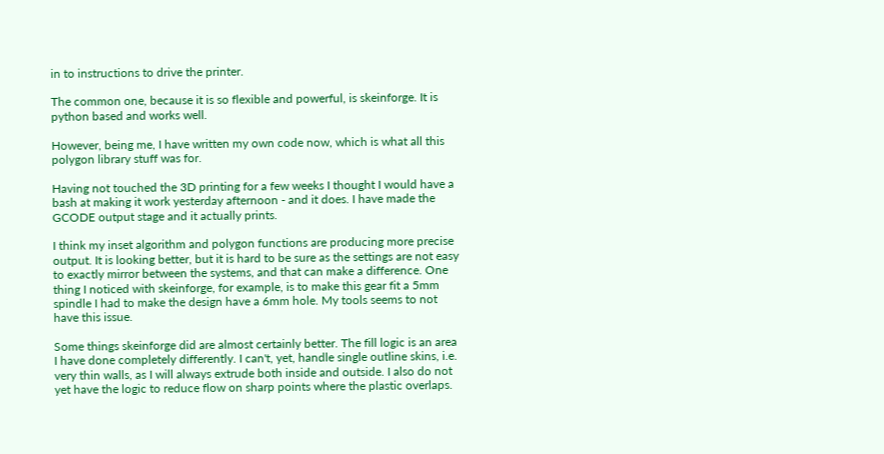in to instructions to drive the printer.

The common one, because it is so flexible and powerful, is skeinforge. It is python based and works well.

However, being me, I have written my own code now, which is what all this polygon library stuff was for.

Having not touched the 3D printing for a few weeks I thought I would have a bash at making it work yesterday afternoon - and it does. I have made the GCODE output stage and it actually prints.

I think my inset algorithm and polygon functions are producing more precise output. It is looking better, but it is hard to be sure as the settings are not easy to exactly mirror between the systems, and that can make a difference. One thing I noticed with skeinforge, for example, is to make this gear fit a 5mm spindle I had to make the design have a 6mm hole. My tools seems to not have this issue.

Some things skeinforge did are almost certainly better. The fill logic is an area I have done completely differently. I can't, yet, handle single outline skins, i.e. very thin walls, as I will always extrude both inside and outside. I also do not yet have the logic to reduce flow on sharp points where the plastic overlaps.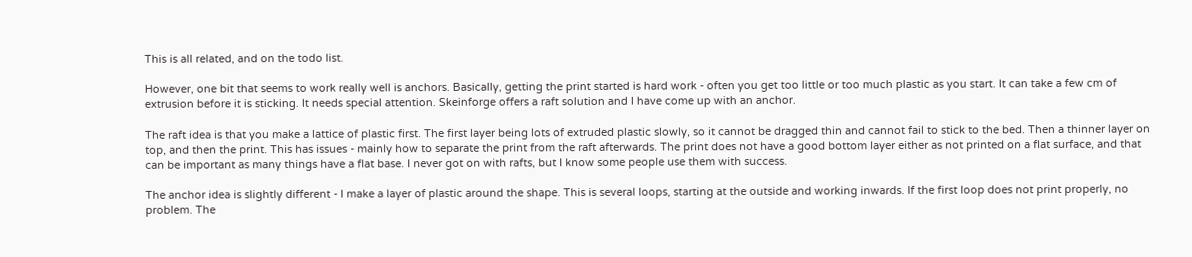This is all related, and on the todo list.

However, one bit that seems to work really well is anchors. Basically, getting the print started is hard work - often you get too little or too much plastic as you start. It can take a few cm of extrusion before it is sticking. It needs special attention. Skeinforge offers a raft solution and I have come up with an anchor.

The raft idea is that you make a lattice of plastic first. The first layer being lots of extruded plastic slowly, so it cannot be dragged thin and cannot fail to stick to the bed. Then a thinner layer on top, and then the print. This has issues - mainly how to separate the print from the raft afterwards. The print does not have a good bottom layer either as not printed on a flat surface, and that can be important as many things have a flat base. I never got on with rafts, but I know some people use them with success.

The anchor idea is slightly different - I make a layer of plastic around the shape. This is several loops, starting at the outside and working inwards. If the first loop does not print properly, no problem. The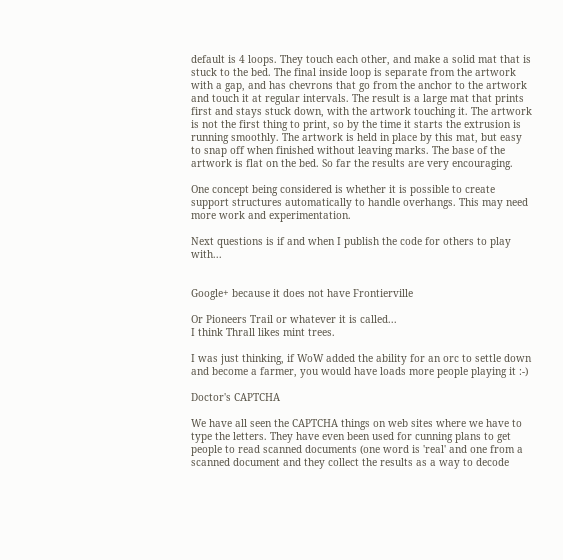default is 4 loops. They touch each other, and make a solid mat that is stuck to the bed. The final inside loop is separate from the artwork with a gap, and has chevrons that go from the anchor to the artwork and touch it at regular intervals. The result is a large mat that prints first and stays stuck down, with the artwork touching it. The artwork is not the first thing to print, so by the time it starts the extrusion is running smoothly. The artwork is held in place by this mat, but easy to snap off when finished without leaving marks. The base of the artwork is flat on the bed. So far the results are very encouraging.

One concept being considered is whether it is possible to create support structures automatically to handle overhangs. This may need more work and experimentation.

Next questions is if and when I publish the code for others to play with...


Google+ because it does not have Frontierville

Or Pioneers Trail or whatever it is called...
I think Thrall likes mint trees.

I was just thinking, if WoW added the ability for an orc to settle down and become a farmer, you would have loads more people playing it :-)

Doctor's CAPTCHA

We have all seen the CAPTCHA things on web sites where we have to type the letters. They have even been used for cunning plans to get people to read scanned documents (one word is 'real' and one from a scanned document and they collect the results as a way to decode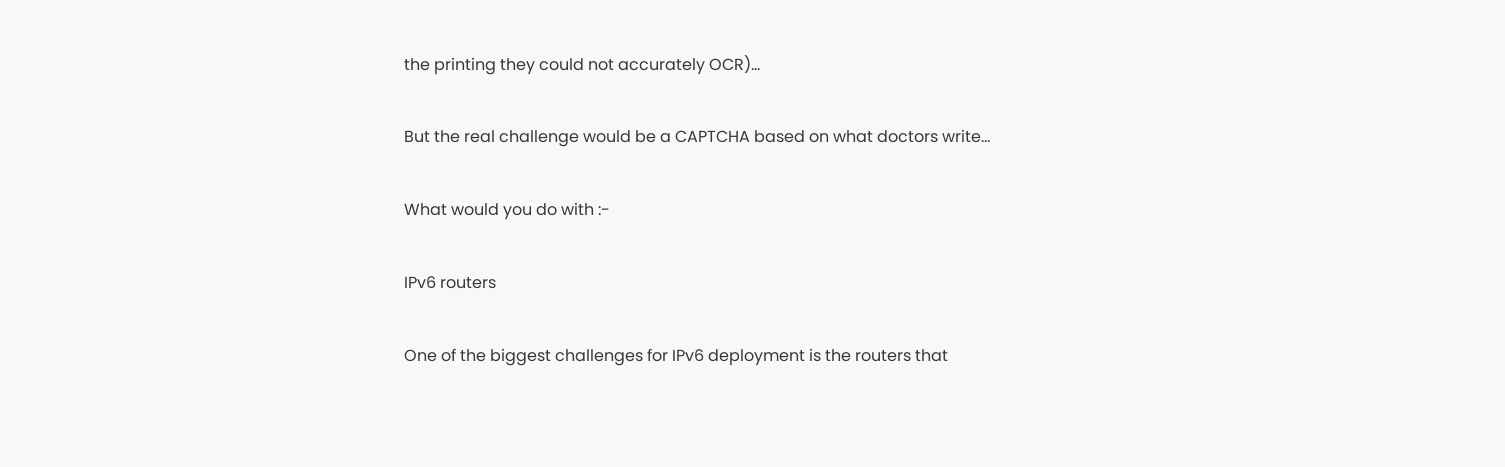the printing they could not accurately OCR)...

But the real challenge would be a CAPTCHA based on what doctors write...

What would you do with :-

IPv6 routers

One of the biggest challenges for IPv6 deployment is the routers that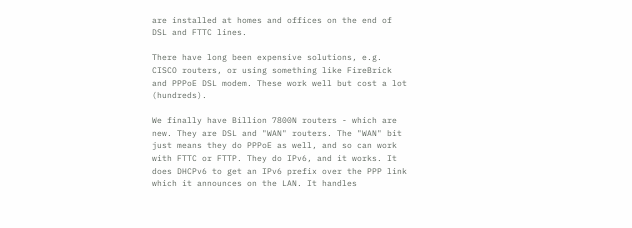are installed at homes and offices on the end of DSL and FTTC lines.

There have long been expensive solutions, e.g. CISCO routers, or using something like FireBrick and PPPoE DSL modem. These work well but cost a lot (hundreds).

We finally have Billion 7800N routers - which are new. They are DSL and "WAN" routers. The "WAN" bit just means they do PPPoE as well, and so can work with FTTC or FTTP. They do IPv6, and it works. It does DHCPv6 to get an IPv6 prefix over the PPP link which it announces on the LAN. It handles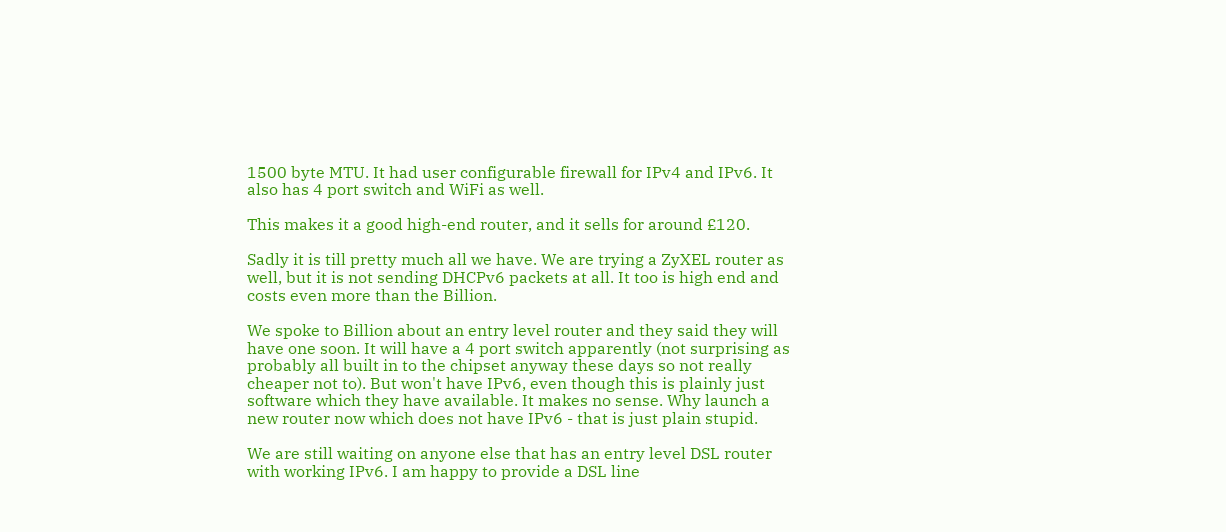1500 byte MTU. It had user configurable firewall for IPv4 and IPv6. It also has 4 port switch and WiFi as well.

This makes it a good high-end router, and it sells for around £120.

Sadly it is till pretty much all we have. We are trying a ZyXEL router as well, but it is not sending DHCPv6 packets at all. It too is high end and costs even more than the Billion.

We spoke to Billion about an entry level router and they said they will have one soon. It will have a 4 port switch apparently (not surprising as probably all built in to the chipset anyway these days so not really cheaper not to). But won't have IPv6, even though this is plainly just software which they have available. It makes no sense. Why launch a new router now which does not have IPv6 - that is just plain stupid.

We are still waiting on anyone else that has an entry level DSL router with working IPv6. I am happy to provide a DSL line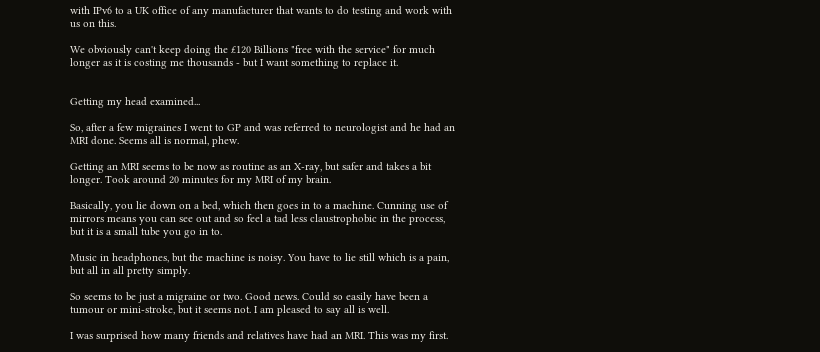with IPv6 to a UK office of any manufacturer that wants to do testing and work with us on this.

We obviously can't keep doing the £120 Billions "free with the service" for much longer as it is costing me thousands - but I want something to replace it.


Getting my head examined...

So, after a few migraines I went to GP and was referred to neurologist and he had an MRI done. Seems all is normal, phew.

Getting an MRI seems to be now as routine as an X-ray, but safer and takes a bit longer. Took around 20 minutes for my MRI of my brain.

Basically, you lie down on a bed, which then goes in to a machine. Cunning use of mirrors means you can see out and so feel a tad less claustrophobic in the process, but it is a small tube you go in to.

Music in headphones, but the machine is noisy. You have to lie still which is a pain, but all in all pretty simply.

So seems to be just a migraine or two. Good news. Could so easily have been a tumour or mini-stroke, but it seems not. I am pleased to say all is well.

I was surprised how many friends and relatives have had an MRI. This was my first.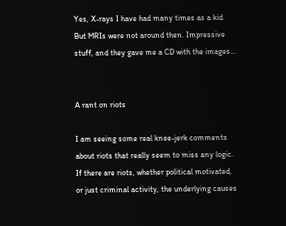Yes, X-rays I have had many times as a kid. But MRIs were not around then. Impressive stuff, and they gave me a CD with the images...


A rant on riots

I am seeing some real knee-jerk comments about riots that really seem to miss any logic. If there are riots, whether political motivated, or just criminal activity, the underlying causes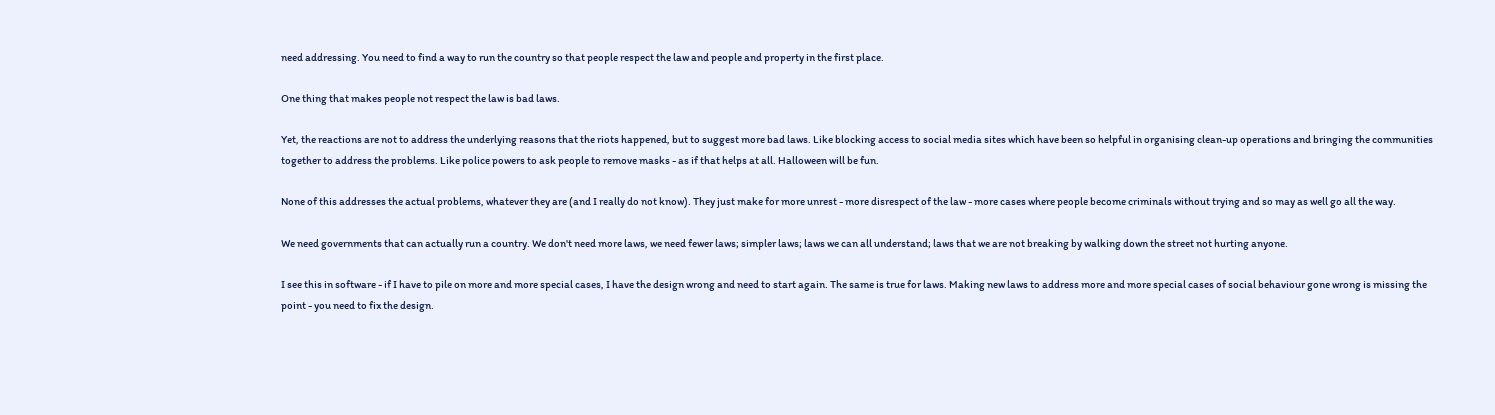need addressing. You need to find a way to run the country so that people respect the law and people and property in the first place.

One thing that makes people not respect the law is bad laws.

Yet, the reactions are not to address the underlying reasons that the riots happened, but to suggest more bad laws. Like blocking access to social media sites which have been so helpful in organising clean-up operations and bringing the communities together to address the problems. Like police powers to ask people to remove masks - as if that helps at all. Halloween will be fun.

None of this addresses the actual problems, whatever they are (and I really do not know). They just make for more unrest - more disrespect of the law - more cases where people become criminals without trying and so may as well go all the way.

We need governments that can actually run a country. We don't need more laws, we need fewer laws; simpler laws; laws we can all understand; laws that we are not breaking by walking down the street not hurting anyone.

I see this in software - if I have to pile on more and more special cases, I have the design wrong and need to start again. The same is true for laws. Making new laws to address more and more special cases of social behaviour gone wrong is missing the point - you need to fix the design.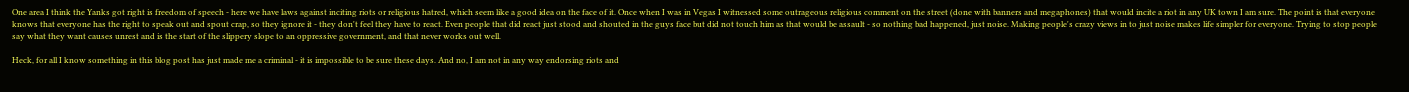One area I think the Yanks got right is freedom of speech - here we have laws against inciting riots or religious hatred, which seem like a good idea on the face of it. Once when I was in Vegas I witnessed some outrageous religious comment on the street (done with banners and megaphones) that would incite a riot in any UK town I am sure. The point is that everyone knows that everyone has the right to speak out and spout crap, so they ignore it - they don't feel they have to react. Even people that did react just stood and shouted in the guys face but did not touch him as that would be assault - so nothing bad happened, just noise. Making people's crazy views in to just noise makes life simpler for everyone. Trying to stop people say what they want causes unrest and is the start of the slippery slope to an oppressive government, and that never works out well.

Heck, for all I know something in this blog post has just made me a criminal - it is impossible to be sure these days. And no, I am not in any way endorsing riots and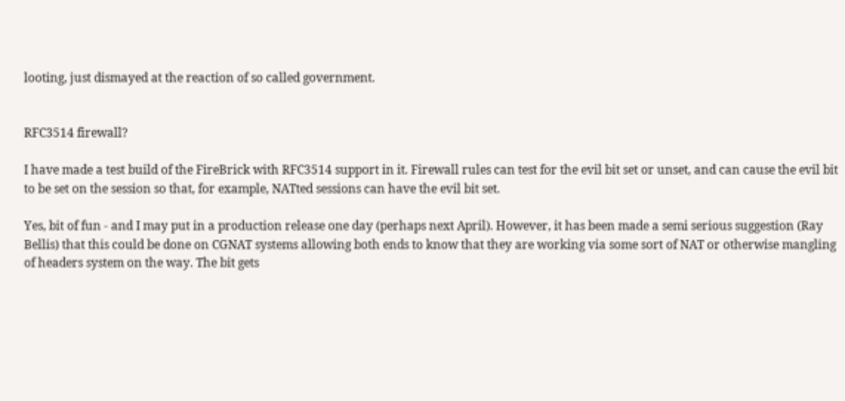looting, just dismayed at the reaction of so called government.


RFC3514 firewall?

I have made a test build of the FireBrick with RFC3514 support in it. Firewall rules can test for the evil bit set or unset, and can cause the evil bit to be set on the session so that, for example, NATted sessions can have the evil bit set.

Yes, bit of fun - and I may put in a production release one day (perhaps next April). However, it has been made a semi serious suggestion (Ray Bellis) that this could be done on CGNAT systems allowing both ends to know that they are working via some sort of NAT or otherwise mangling of headers system on the way. The bit gets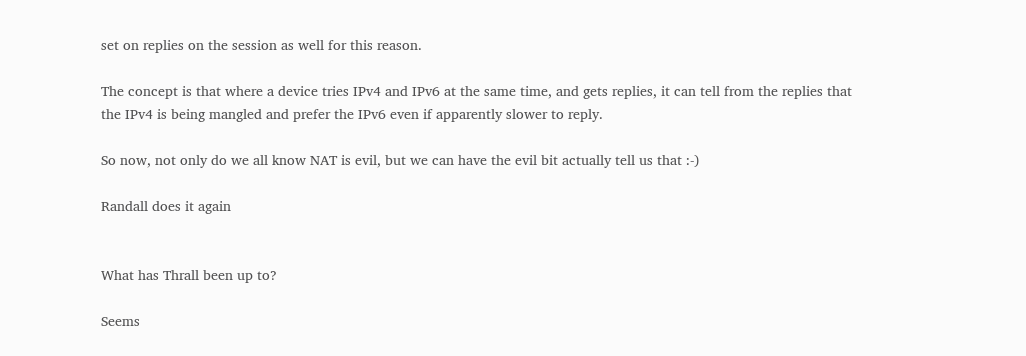set on replies on the session as well for this reason.

The concept is that where a device tries IPv4 and IPv6 at the same time, and gets replies, it can tell from the replies that the IPv4 is being mangled and prefer the IPv6 even if apparently slower to reply.

So now, not only do we all know NAT is evil, but we can have the evil bit actually tell us that :-)

Randall does it again


What has Thrall been up to?

Seems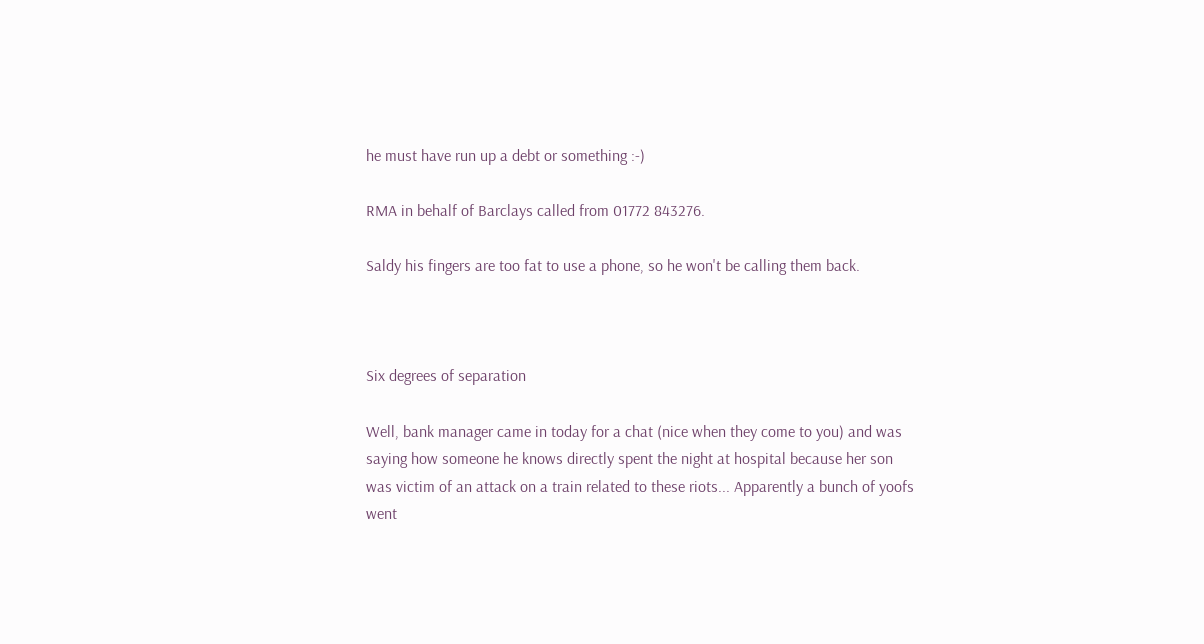he must have run up a debt or something :-)

RMA in behalf of Barclays called from 01772 843276.

Saldy his fingers are too fat to use a phone, so he won't be calling them back.



Six degrees of separation

Well, bank manager came in today for a chat (nice when they come to you) and was saying how someone he knows directly spent the night at hospital because her son was victim of an attack on a train related to these riots... Apparently a bunch of yoofs went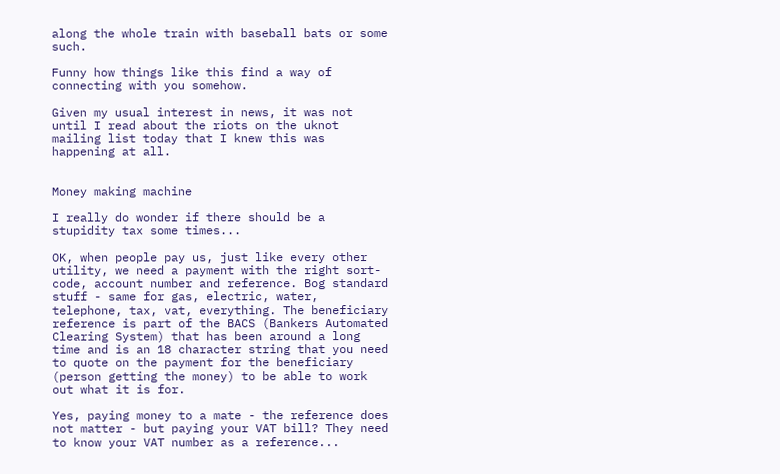along the whole train with baseball bats or some such.

Funny how things like this find a way of connecting with you somehow.

Given my usual interest in news, it was not until I read about the riots on the uknot mailing list today that I knew this was happening at all.


Money making machine

I really do wonder if there should be a stupidity tax some times...

OK, when people pay us, just like every other utility, we need a payment with the right sort-code, account number and reference. Bog standard stuff - same for gas, electric, water, telephone, tax, vat, everything. The beneficiary reference is part of the BACS (Bankers Automated Clearing System) that has been around a long time and is an 18 character string that you need to quote on the payment for the beneficiary (person getting the money) to be able to work out what it is for.

Yes, paying money to a mate - the reference does not matter - but paying your VAT bill? They need to know your VAT number as a reference...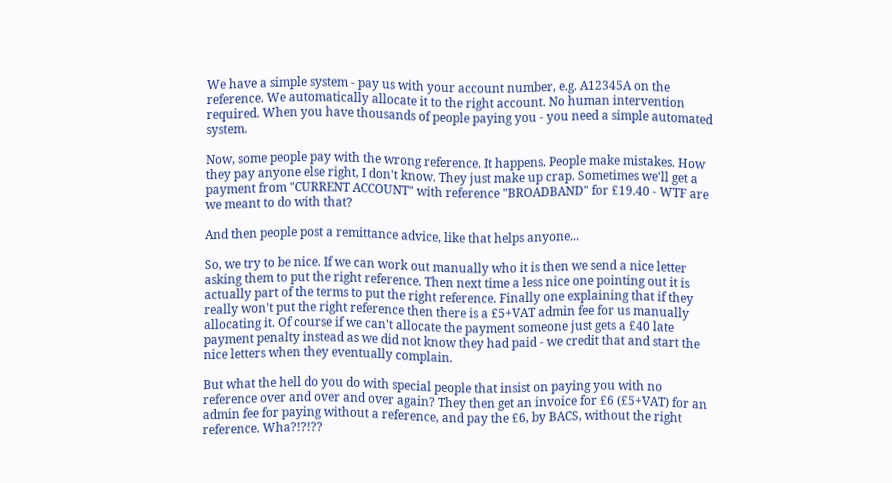We have a simple system - pay us with your account number, e.g. A12345A on the reference. We automatically allocate it to the right account. No human intervention required. When you have thousands of people paying you - you need a simple automated system.

Now, some people pay with the wrong reference. It happens. People make mistakes. How they pay anyone else right, I don't know. They just make up crap. Sometimes we'll get a payment from "CURRENT ACCOUNT" with reference "BROADBAND" for £19.40 - WTF are we meant to do with that?

And then people post a remittance advice, like that helps anyone...

So, we try to be nice. If we can work out manually who it is then we send a nice letter asking them to put the right reference. Then next time a less nice one pointing out it is actually part of the terms to put the right reference. Finally one explaining that if they really won't put the right reference then there is a £5+VAT admin fee for us manually allocating it. Of course if we can't allocate the payment someone just gets a £40 late payment penalty instead as we did not know they had paid - we credit that and start the nice letters when they eventually complain.

But what the hell do you do with special people that insist on paying you with no reference over and over and over again? They then get an invoice for £6 (£5+VAT) for an admin fee for paying without a reference, and pay the £6, by BACS, without the right reference. Wha?!?!??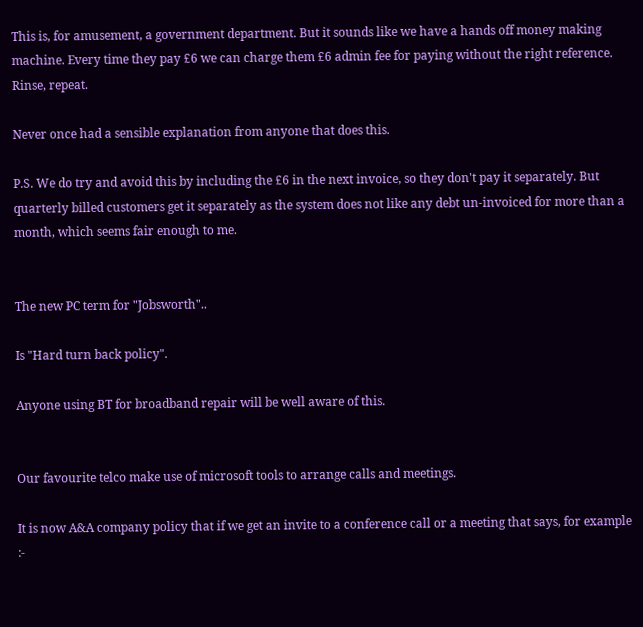This is, for amusement, a government department. But it sounds like we have a hands off money making machine. Every time they pay £6 we can charge them £6 admin fee for paying without the right reference. Rinse, repeat.

Never once had a sensible explanation from anyone that does this.

P.S. We do try and avoid this by including the £6 in the next invoice, so they don't pay it separately. But quarterly billed customers get it separately as the system does not like any debt un-invoiced for more than a month, which seems fair enough to me.


The new PC term for "Jobsworth"..

Is "Hard turn back policy".

Anyone using BT for broadband repair will be well aware of this.


Our favourite telco make use of microsoft tools to arrange calls and meetings.

It is now A&A company policy that if we get an invite to a conference call or a meeting that says, for example :-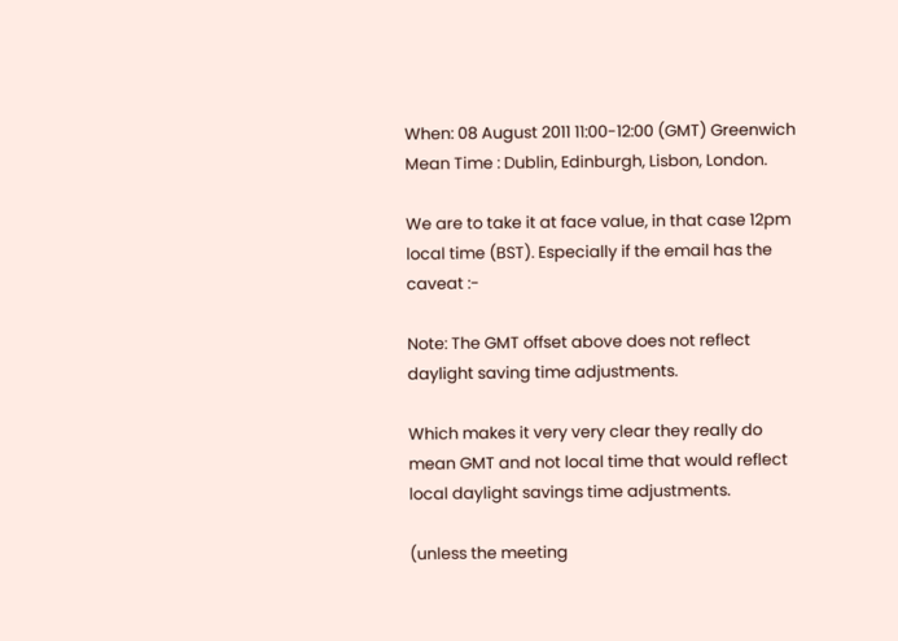When: 08 August 2011 11:00-12:00 (GMT) Greenwich Mean Time : Dublin, Edinburgh, Lisbon, London.

We are to take it at face value, in that case 12pm local time (BST). Especially if the email has the caveat :-

Note: The GMT offset above does not reflect daylight saving time adjustments.

Which makes it very very clear they really do mean GMT and not local time that would reflect local daylight savings time adjustments.

(unless the meeting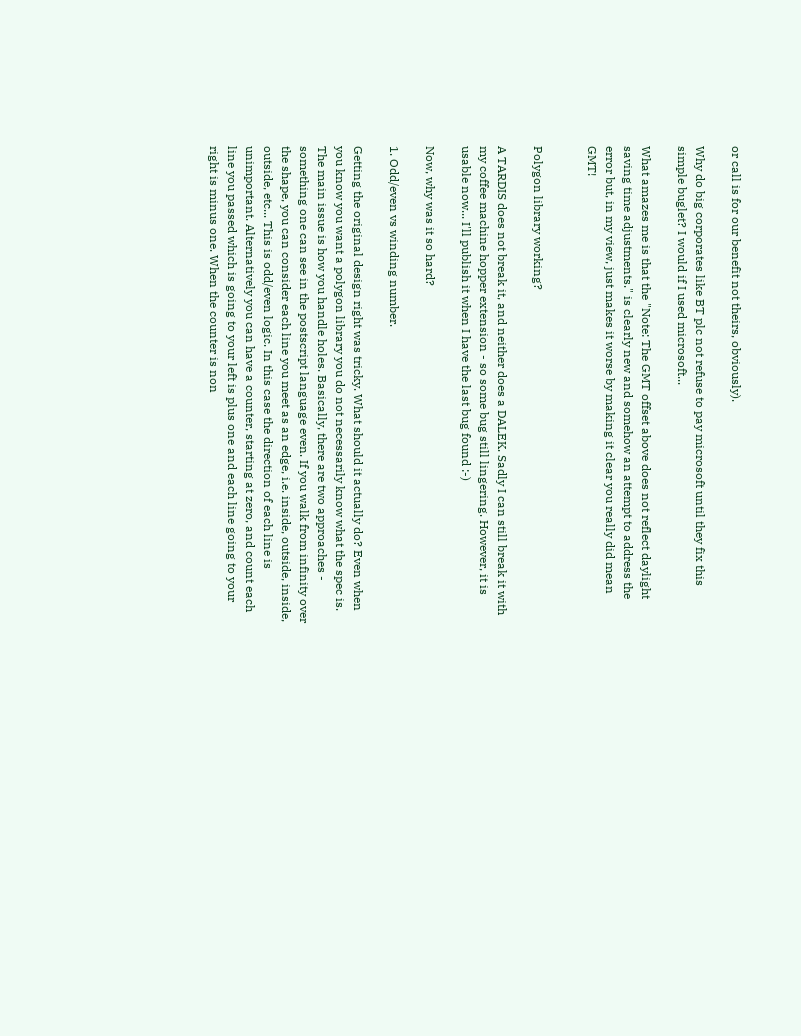or call is for our benefit not theirs, obviously).

Why do big corporates like BT plc not refuse to pay microsoft until they fix this simple buglet? I would if I used microsoft...

What amazes me is that the "Note: The GMT offset above does not reflect daylight saving time adjustments." is clearly new and somehow an attempt to address the error but, in my view, just makes it worse by making it clear you really did mean GMT!


Polygon library working?

A TARDIS does not break it, and neither does a DALEK. Sadly I can still break it with my coffee machine hopper extension - so some bug still lingering. However, it is usable now... I'll publish it when I have the last bug found :-)

Now, why was it so hard?

1. Odd/even vs winding number.

Getting the original design right was tricky. What should it actually do? Even when you know you want a polygon library you do not necessarily know what the spec is. The main issue is how you handle holes. Basically, there are two approaches - something one can see in the postscript language even. If you walk from infinity over the shape, you can consider each line you meet as an edge, i.e. inside, outside, inside, outside, etc... This is odd/even logic. In this case the direction of each line is unimportant. Alternatively you can have a counter, starting at zero, and count each line you passed which is going to your left is plus one and each line going to your right is minus one. When the counter is non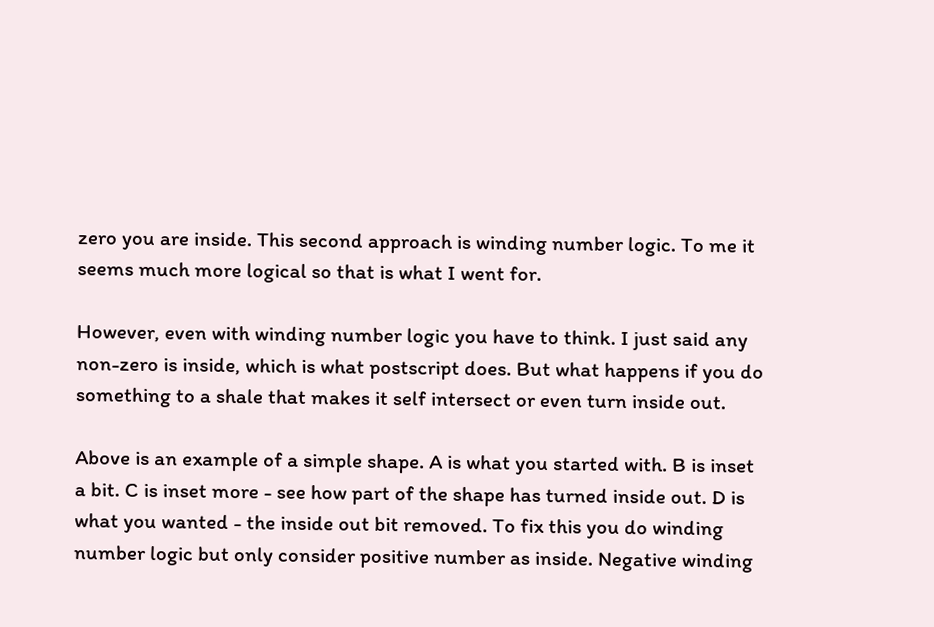zero you are inside. This second approach is winding number logic. To me it seems much more logical so that is what I went for.

However, even with winding number logic you have to think. I just said any non-zero is inside, which is what postscript does. But what happens if you do something to a shale that makes it self intersect or even turn inside out.

Above is an example of a simple shape. A is what you started with. B is inset a bit. C is inset more - see how part of the shape has turned inside out. D is what you wanted - the inside out bit removed. To fix this you do winding number logic but only consider positive number as inside. Negative winding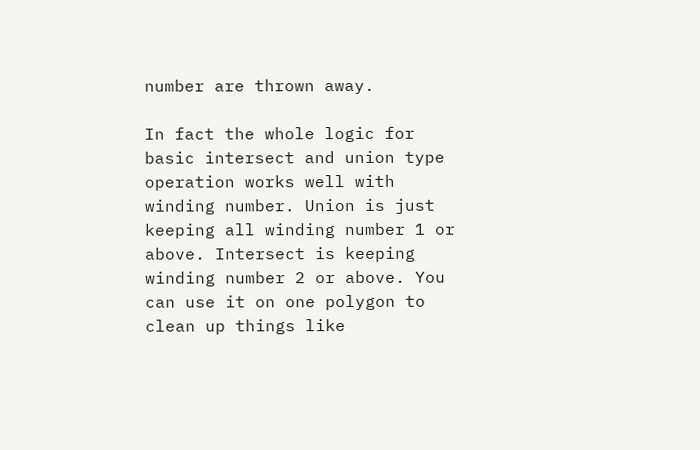number are thrown away.

In fact the whole logic for basic intersect and union type operation works well with winding number. Union is just keeping all winding number 1 or above. Intersect is keeping winding number 2 or above. You can use it on one polygon to clean up things like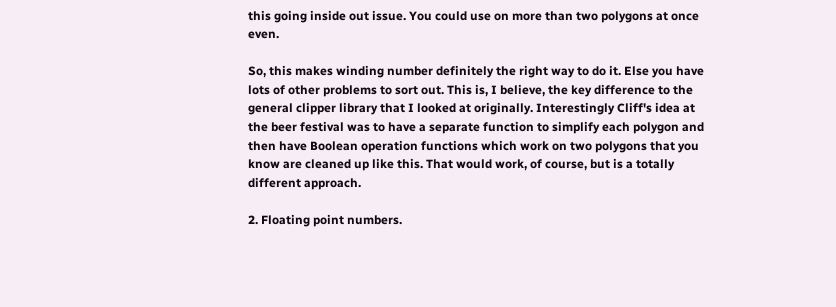this going inside out issue. You could use on more than two polygons at once even.

So, this makes winding number definitely the right way to do it. Else you have lots of other problems to sort out. This is, I believe, the key difference to the general clipper library that I looked at originally. Interestingly Cliff's idea at the beer festival was to have a separate function to simplify each polygon and then have Boolean operation functions which work on two polygons that you know are cleaned up like this. That would work, of course, but is a totally different approach.

2. Floating point numbers.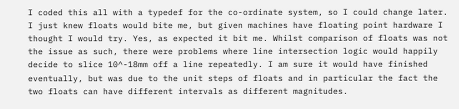I coded this all with a typedef for the co-ordinate system, so I could change later. I just knew floats would bite me, but given machines have floating point hardware I thought I would try. Yes, as expected it bit me. Whilst comparison of floats was not the issue as such, there were problems where line intersection logic would happily decide to slice 10^-18mm off a line repeatedly. I am sure it would have finished eventually, but was due to the unit steps of floats and in particular the fact the two floats can have different intervals as different magnitudes.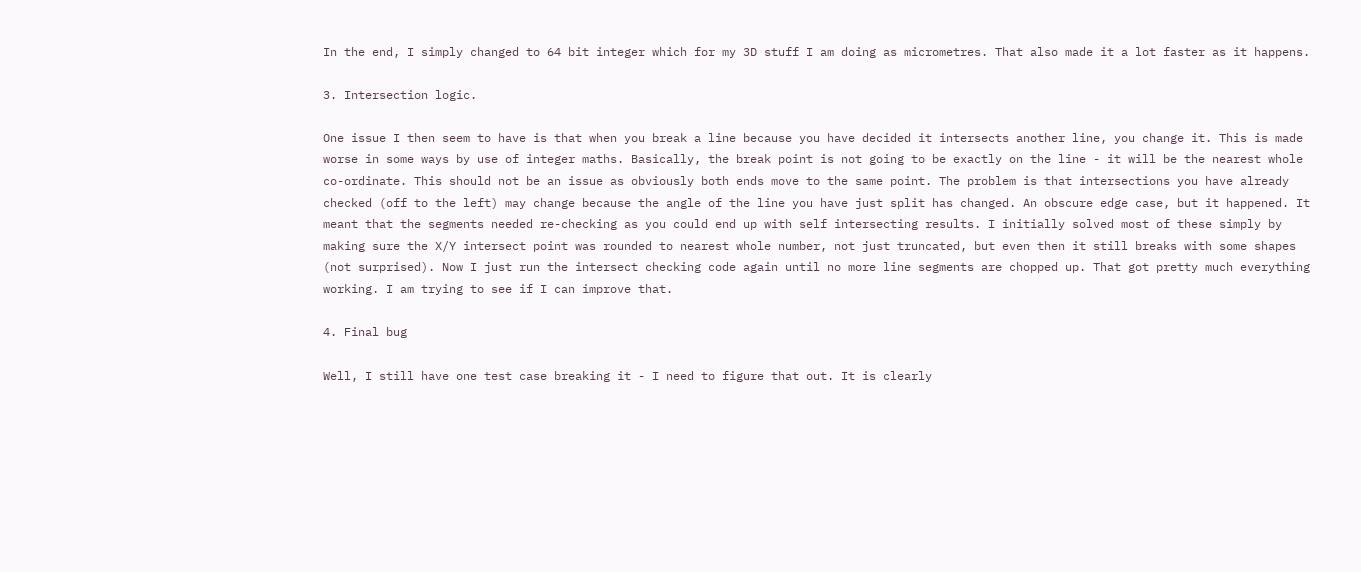In the end, I simply changed to 64 bit integer which for my 3D stuff I am doing as micrometres. That also made it a lot faster as it happens.

3. Intersection logic.

One issue I then seem to have is that when you break a line because you have decided it intersects another line, you change it. This is made worse in some ways by use of integer maths. Basically, the break point is not going to be exactly on the line - it will be the nearest whole co-ordinate. This should not be an issue as obviously both ends move to the same point. The problem is that intersections you have already checked (off to the left) may change because the angle of the line you have just split has changed. An obscure edge case, but it happened. It meant that the segments needed re-checking as you could end up with self intersecting results. I initially solved most of these simply by making sure the X/Y intersect point was rounded to nearest whole number, not just truncated, but even then it still breaks with some shapes (not surprised). Now I just run the intersect checking code again until no more line segments are chopped up. That got pretty much everything working. I am trying to see if I can improve that.

4. Final bug

Well, I still have one test case breaking it - I need to figure that out. It is clearly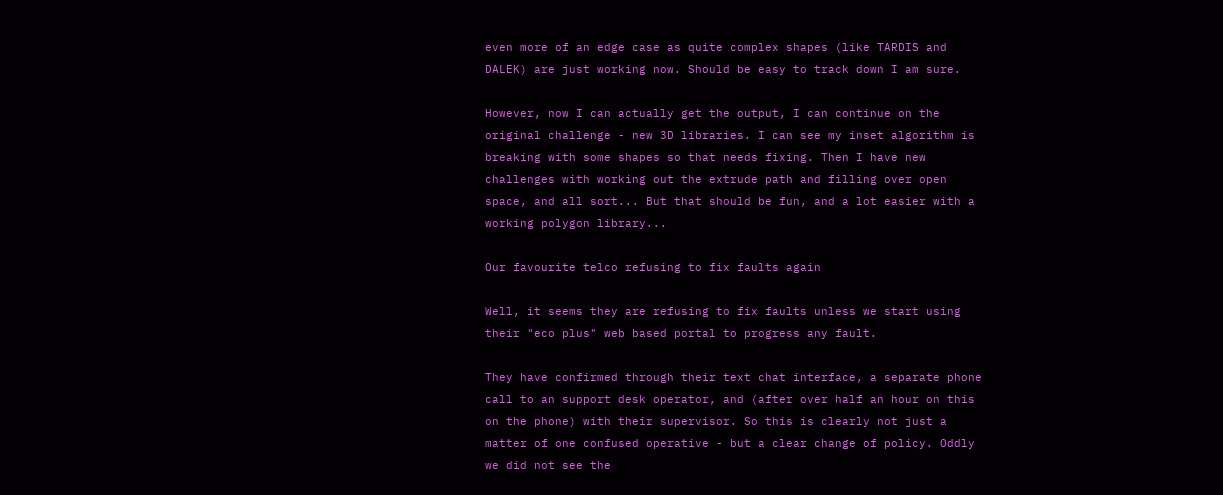even more of an edge case as quite complex shapes (like TARDIS and DALEK) are just working now. Should be easy to track down I am sure.

However, now I can actually get the output, I can continue on the original challenge - new 3D libraries. I can see my inset algorithm is breaking with some shapes so that needs fixing. Then I have new challenges with working out the extrude path and filling over open space, and all sort... But that should be fun, and a lot easier with a working polygon library...

Our favourite telco refusing to fix faults again

Well, it seems they are refusing to fix faults unless we start using their "eco plus" web based portal to progress any fault.

They have confirmed through their text chat interface, a separate phone call to an support desk operator, and (after over half an hour on this on the phone) with their supervisor. So this is clearly not just a matter of one confused operative - but a clear change of policy. Oddly we did not see the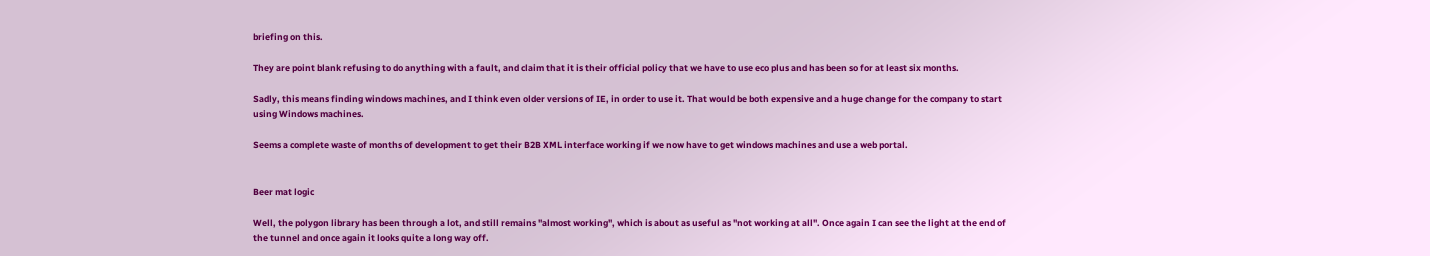briefing on this.

They are point blank refusing to do anything with a fault, and claim that it is their official policy that we have to use eco plus and has been so for at least six months.

Sadly, this means finding windows machines, and I think even older versions of IE, in order to use it. That would be both expensive and a huge change for the company to start using Windows machines.

Seems a complete waste of months of development to get their B2B XML interface working if we now have to get windows machines and use a web portal.


Beer mat logic

Well, the polygon library has been through a lot, and still remains "almost working", which is about as useful as "not working at all". Once again I can see the light at the end of the tunnel and once again it looks quite a long way off.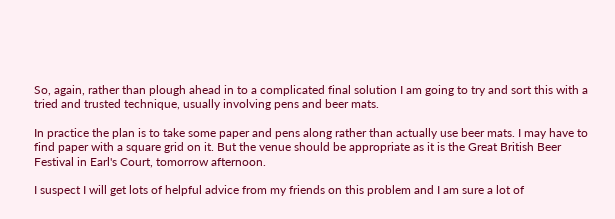So, again, rather than plough ahead in to a complicated final solution I am going to try and sort this with a tried and trusted technique, usually involving pens and beer mats.

In practice the plan is to take some paper and pens along rather than actually use beer mats. I may have to find paper with a square grid on it. But the venue should be appropriate as it is the Great British Beer Festival in Earl's Court, tomorrow afternoon.

I suspect I will get lots of helpful advice from my friends on this problem and I am sure a lot of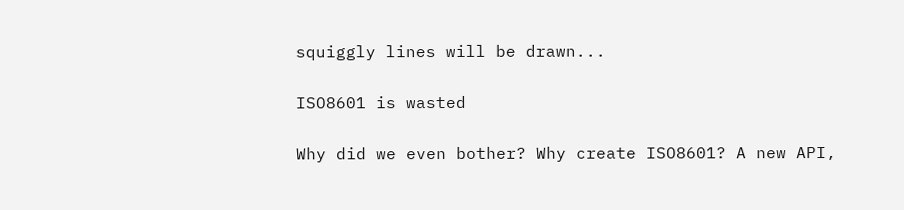squiggly lines will be drawn...

ISO8601 is wasted

Why did we even bother? Why create ISO8601? A new API,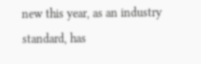new this year, as an industry standard, has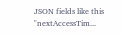JSON fields like this "nextAccessTim...